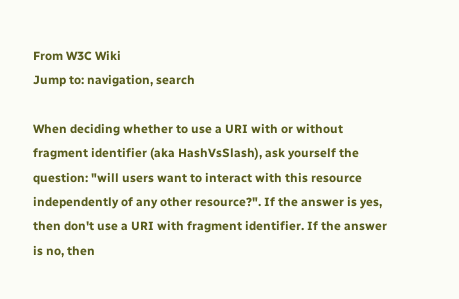From W3C Wiki
Jump to: navigation, search

When deciding whether to use a URI with or without fragment identifier (aka HashVsSlash), ask yourself the question: "will users want to interact with this resource independently of any other resource?". If the answer is yes, then don't use a URI with fragment identifier. If the answer is no, then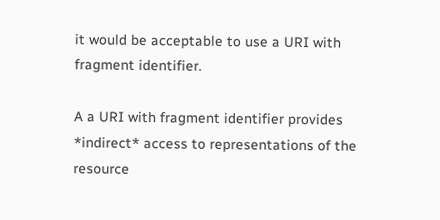it would be acceptable to use a URI with fragment identifier.

A a URI with fragment identifier provides *indirect* access to representations of the resource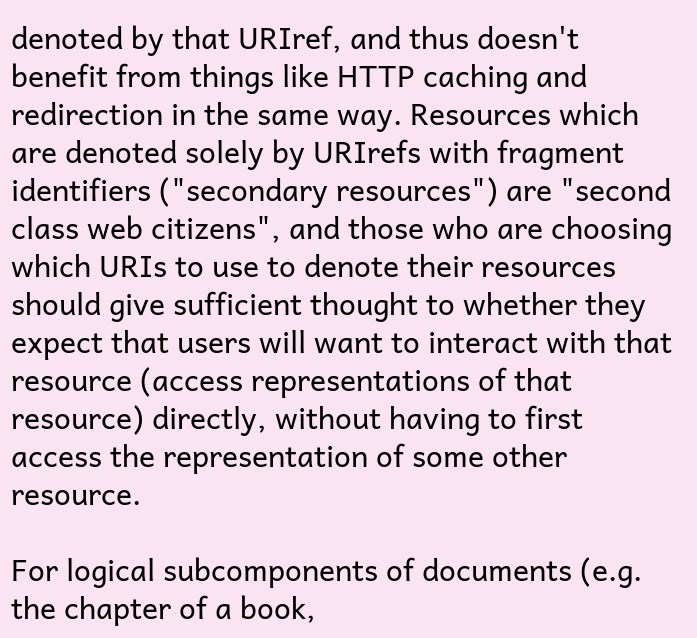denoted by that URIref, and thus doesn't benefit from things like HTTP caching and redirection in the same way. Resources which are denoted solely by URIrefs with fragment identifiers ("secondary resources") are "second class web citizens", and those who are choosing which URIs to use to denote their resources should give sufficient thought to whether they expect that users will want to interact with that resource (access representations of that resource) directly, without having to first access the representation of some other resource.

For logical subcomponents of documents (e.g. the chapter of a book,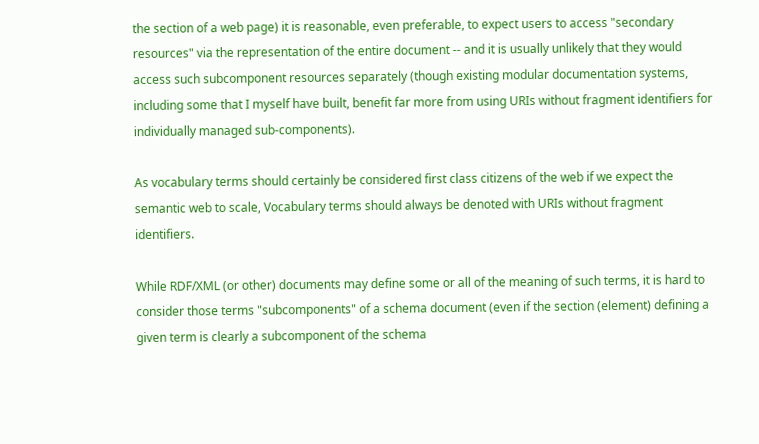the section of a web page) it is reasonable, even preferable, to expect users to access "secondary resources" via the representation of the entire document -- and it is usually unlikely that they would access such subcomponent resources separately (though existing modular documentation systems, including some that I myself have built, benefit far more from using URIs without fragment identifiers for individually managed sub-components).

As vocabulary terms should certainly be considered first class citizens of the web if we expect the semantic web to scale, Vocabulary terms should always be denoted with URIs without fragment identifiers.

While RDF/XML (or other) documents may define some or all of the meaning of such terms, it is hard to consider those terms "subcomponents" of a schema document (even if the section (element) defining a given term is clearly a subcomponent of the schema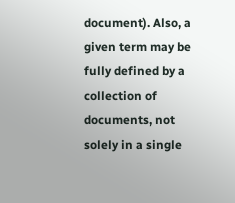document). Also, a given term may be fully defined by a collection of documents, not solely in a single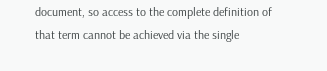document, so access to the complete definition of that term cannot be achieved via the single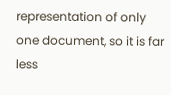representation of only one document, so it is far less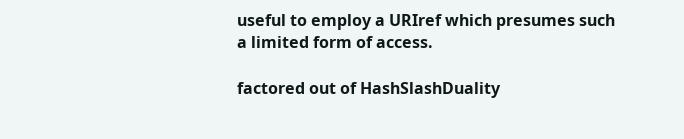useful to employ a URIref which presumes such a limited form of access.

factored out of HashSlashDuality